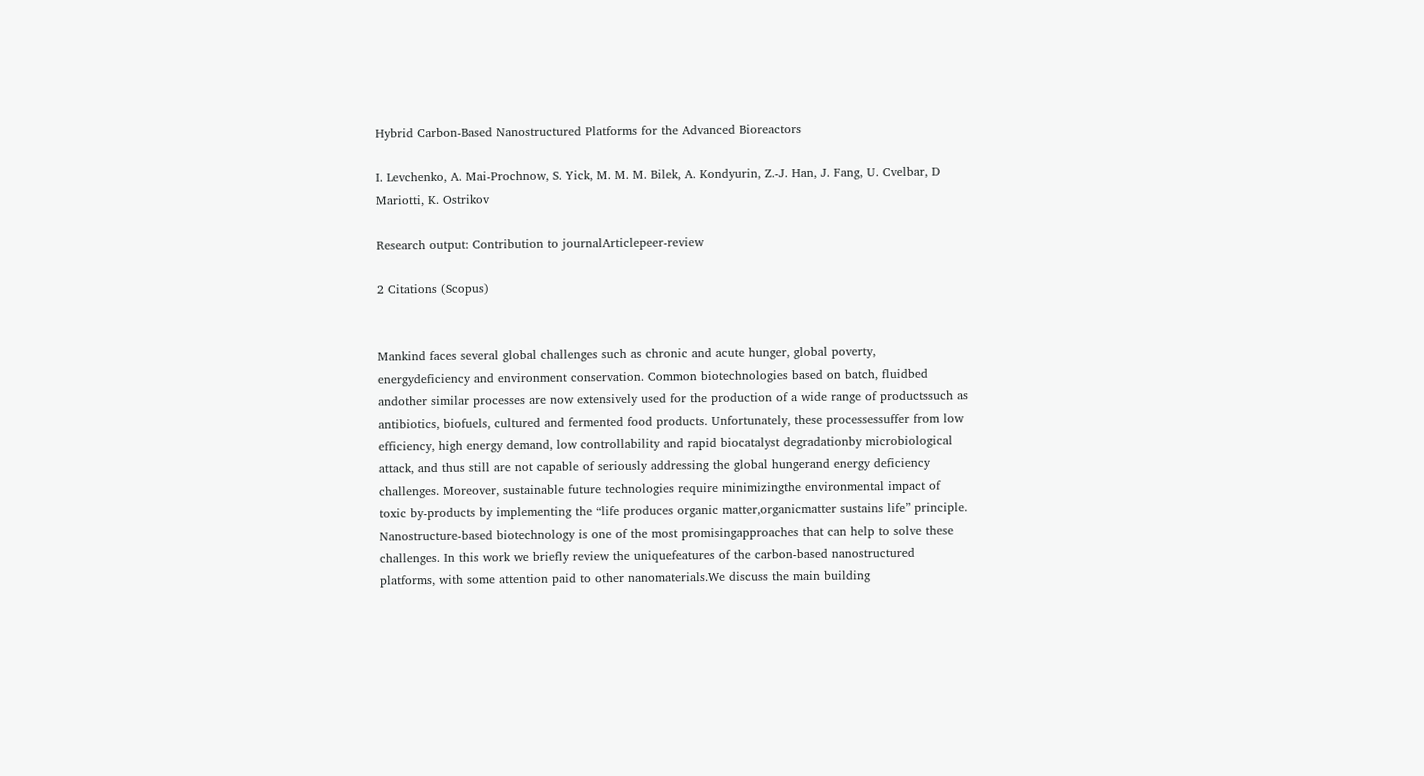Hybrid Carbon-Based Nanostructured Platforms for the Advanced Bioreactors

I. Levchenko, A. Mai-Prochnow, S. Yick, M. M. M. Bilek, A. Kondyurin, Z.-J. Han, J. Fang, U. Cvelbar, D Mariotti, K. Ostrikov

Research output: Contribution to journalArticlepeer-review

2 Citations (Scopus)


Mankind faces several global challenges such as chronic and acute hunger, global poverty, energydeficiency and environment conservation. Common biotechnologies based on batch, fluidbed andother similar processes are now extensively used for the production of a wide range of productssuch as antibiotics, biofuels, cultured and fermented food products. Unfortunately, these processessuffer from low efficiency, high energy demand, low controllability and rapid biocatalyst degradationby microbiological attack, and thus still are not capable of seriously addressing the global hungerand energy deficiency challenges. Moreover, sustainable future technologies require minimizingthe environmental impact of toxic by-products by implementing the “life produces organic matter,organicmatter sustains life” principle. Nanostructure-based biotechnology is one of the most promisingapproaches that can help to solve these challenges. In this work we briefly review the uniquefeatures of the carbon-based nanostructured platforms, with some attention paid to other nanomaterials.We discuss the main building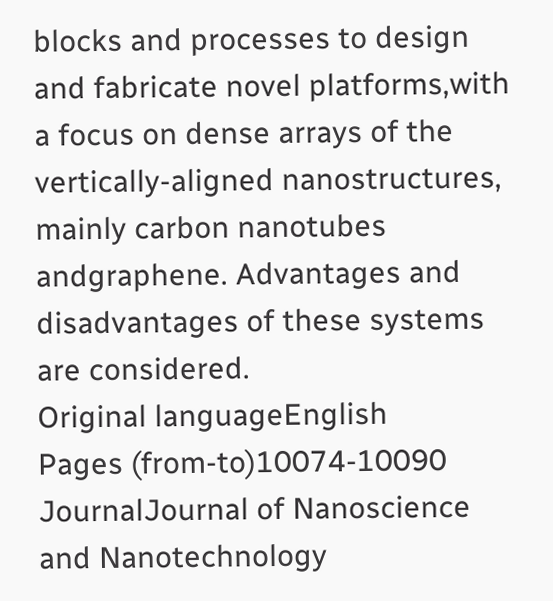blocks and processes to design and fabricate novel platforms,with a focus on dense arrays of the vertically-aligned nanostructures, mainly carbon nanotubes andgraphene. Advantages and disadvantages of these systems are considered.
Original languageEnglish
Pages (from-to)10074-10090
JournalJournal of Nanoscience and Nanotechnology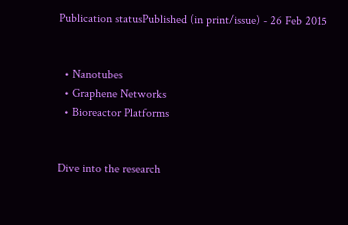Publication statusPublished (in print/issue) - 26 Feb 2015


  • Nanotubes
  • Graphene Networks
  • Bioreactor Platforms


Dive into the research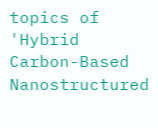topics of 'Hybrid Carbon-Based Nanostructured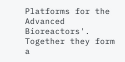Platforms for the Advanced Bioreactors'. Together they form a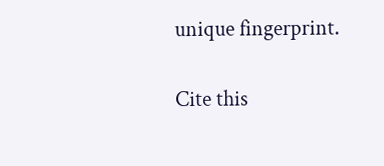unique fingerprint.

Cite this